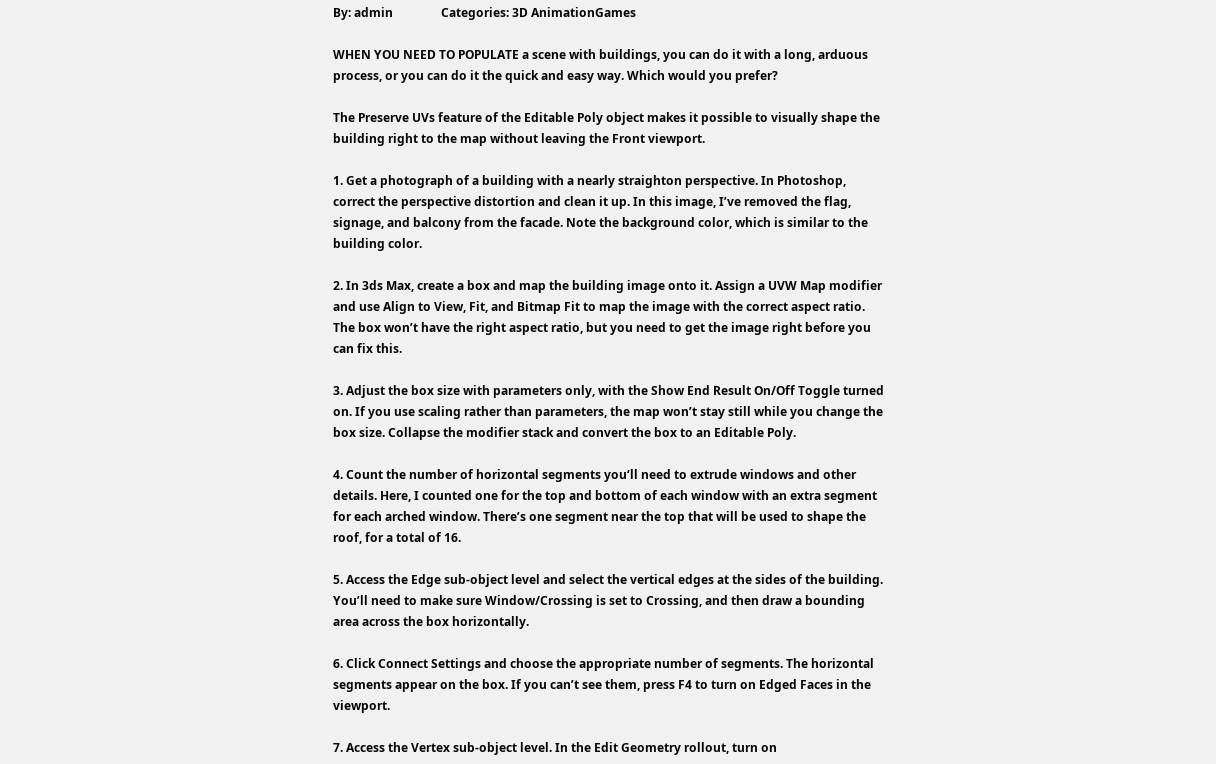By: admin                Categories: 3D AnimationGames

WHEN YOU NEED TO POPULATE a scene with buildings, you can do it with a long, arduous process, or you can do it the quick and easy way. Which would you prefer?

The Preserve UVs feature of the Editable Poly object makes it possible to visually shape the building right to the map without leaving the Front viewport.

1. Get a photograph of a building with a nearly straighton perspective. In Photoshop, correct the perspective distortion and clean it up. In this image, I’ve removed the flag, signage, and balcony from the facade. Note the background color, which is similar to the building color.

2. In 3ds Max, create a box and map the building image onto it. Assign a UVW Map modifier and use Align to View, Fit, and Bitmap Fit to map the image with the correct aspect ratio. The box won’t have the right aspect ratio, but you need to get the image right before you can fix this.

3. Adjust the box size with parameters only, with the Show End Result On/Off Toggle turned on. If you use scaling rather than parameters, the map won’t stay still while you change the box size. Collapse the modifier stack and convert the box to an Editable Poly.

4. Count the number of horizontal segments you‘ll need to extrude windows and other details. Here, I counted one for the top and bottom of each window with an extra segment for each arched window. There’s one segment near the top that will be used to shape the roof, for a total of 16.

5. Access the Edge sub-object level and select the vertical edges at the sides of the building. You’ll need to make sure Window/Crossing is set to Crossing, and then draw a bounding area across the box horizontally.

6. Click Connect Settings and choose the appropriate number of segments. The horizontal segments appear on the box. If you can’t see them, press F4 to turn on Edged Faces in the viewport.

7. Access the Vertex sub-object level. In the Edit Geometry rollout, turn on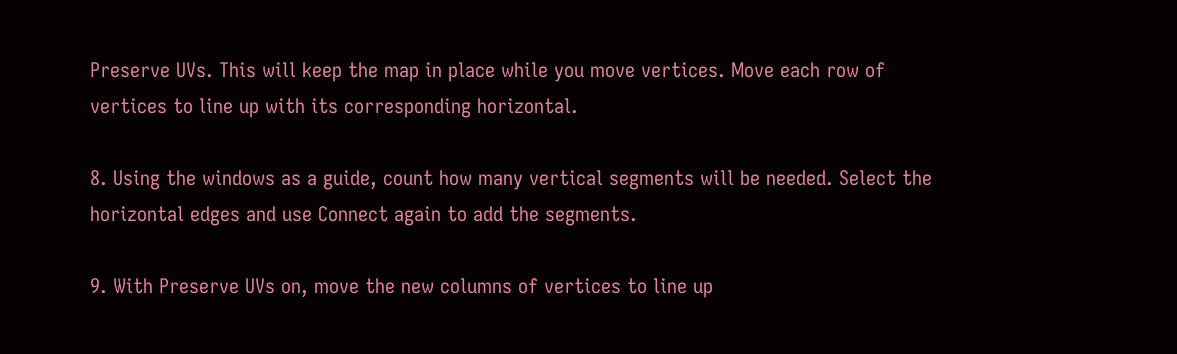Preserve UVs. This will keep the map in place while you move vertices. Move each row of vertices to line up with its corresponding horizontal.

8. Using the windows as a guide, count how many vertical segments will be needed. Select the horizontal edges and use Connect again to add the segments.

9. With Preserve UVs on, move the new columns of vertices to line up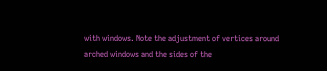with windows. Note the adjustment of vertices around arched windows and the sides of the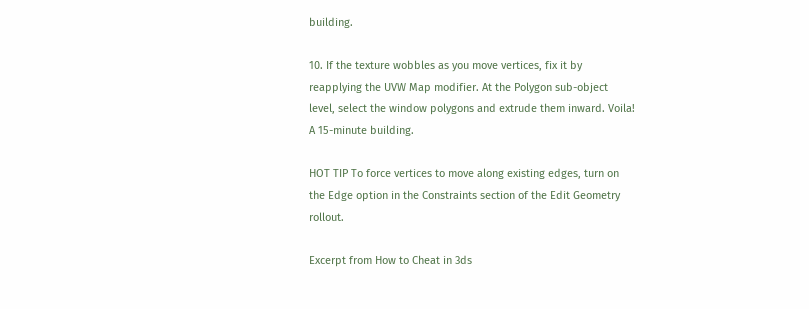building.

10. If the texture wobbles as you move vertices, fix it by reapplying the UVW Map modifier. At the Polygon sub-object level, select the window polygons and extrude them inward. Voila! A 15-minute building.

HOT TIP To force vertices to move along existing edges, turn on the Edge option in the Constraints section of the Edit Geometry rollout.

Excerpt from How to Cheat in 3ds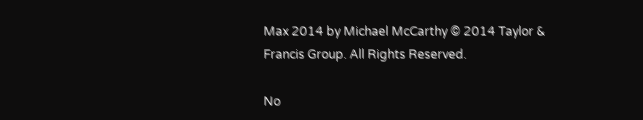Max 2014 by Michael McCarthy © 2014 Taylor & Francis Group. All Rights Reserved.

No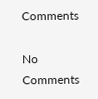Comments

No Comments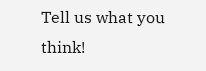Tell us what you think!